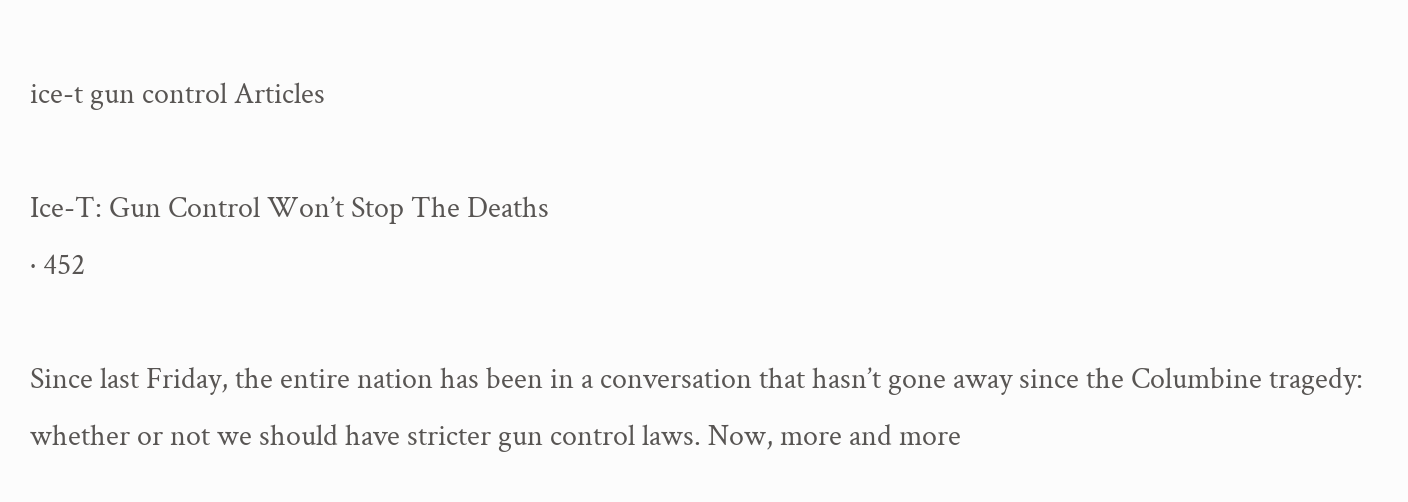ice-t gun control Articles

Ice-T: Gun Control Won’t Stop The Deaths
· 452

Since last Friday, the entire nation has been in a conversation that hasn’t gone away since the Columbine tragedy: whether or not we should have stricter gun control laws. Now, more and more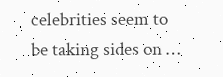celebrities seem to be taking sides on …